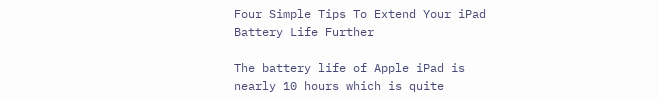Four Simple Tips To Extend Your iPad Battery Life Further

The battery life of Apple iPad is nearly 10 hours which is quite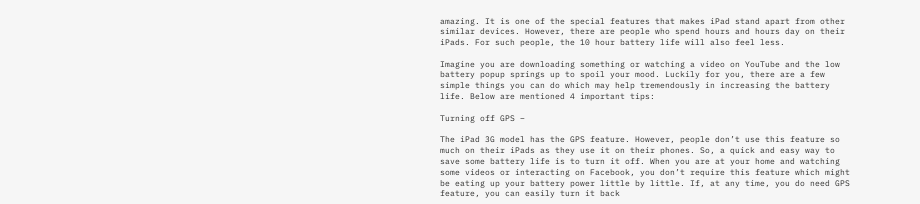amazing. It is one of the special features that makes iPad stand apart from other similar devices. However, there are people who spend hours and hours day on their iPads. For such people, the 10 hour battery life will also feel less.

Imagine you are downloading something or watching a video on YouTube and the low battery popup springs up to spoil your mood. Luckily for you, there are a few simple things you can do which may help tremendously in increasing the battery life. Below are mentioned 4 important tips:

Turning off GPS –

The iPad 3G model has the GPS feature. However, people don’t use this feature so much on their iPads as they use it on their phones. So, a quick and easy way to save some battery life is to turn it off. When you are at your home and watching some videos or interacting on Facebook, you don’t require this feature which might be eating up your battery power little by little. If, at any time, you do need GPS feature, you can easily turn it back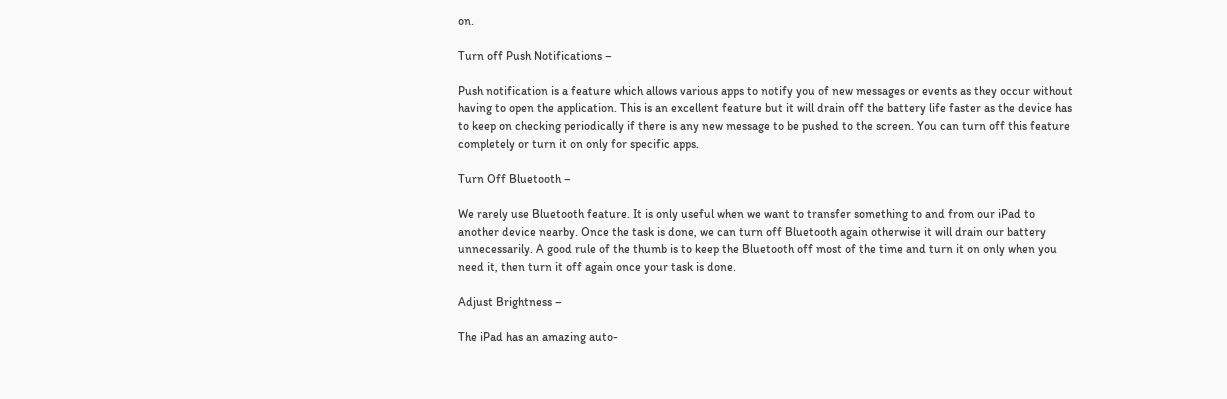on.

Turn off Push Notifications –

Push notification is a feature which allows various apps to notify you of new messages or events as they occur without having to open the application. This is an excellent feature but it will drain off the battery life faster as the device has to keep on checking periodically if there is any new message to be pushed to the screen. You can turn off this feature completely or turn it on only for specific apps.

Turn Off Bluetooth –

We rarely use Bluetooth feature. It is only useful when we want to transfer something to and from our iPad to another device nearby. Once the task is done, we can turn off Bluetooth again otherwise it will drain our battery unnecessarily. A good rule of the thumb is to keep the Bluetooth off most of the time and turn it on only when you need it, then turn it off again once your task is done.

Adjust Brightness –

The iPad has an amazing auto-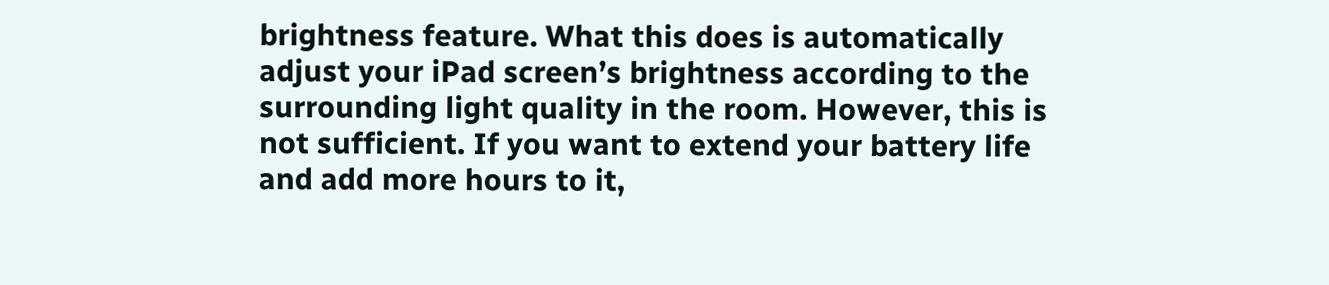brightness feature. What this does is automatically adjust your iPad screen’s brightness according to the surrounding light quality in the room. However, this is not sufficient. If you want to extend your battery life and add more hours to it,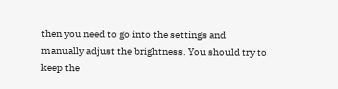then you need to go into the settings and manually adjust the brightness. You should try to keep the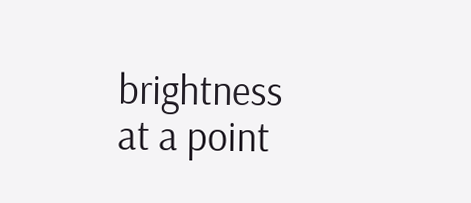brightness at a point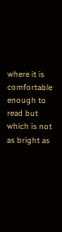where it is comfortable enough to read but which is not as bright as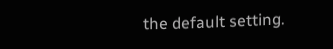the default setting.